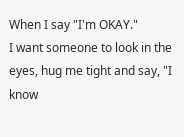When I say "I'm OKAY."
I want someone to look in the eyes, hug me tight and say, "I know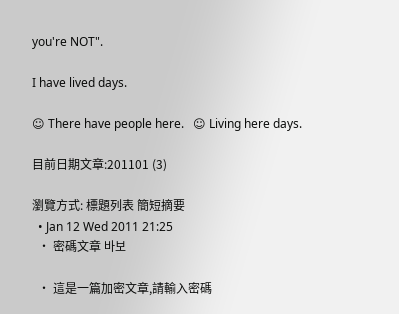you're NOT".

I have lived days.

☺ There have people here.   ☺ Living here days.

目前日期文章:201101 (3)

瀏覽方式: 標題列表 簡短摘要
  • Jan 12 Wed 2011 21:25
  • 密碼文章 바보

  • 這是一篇加密文章,請輸入密碼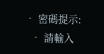• 密碼提示:
  • 請輸入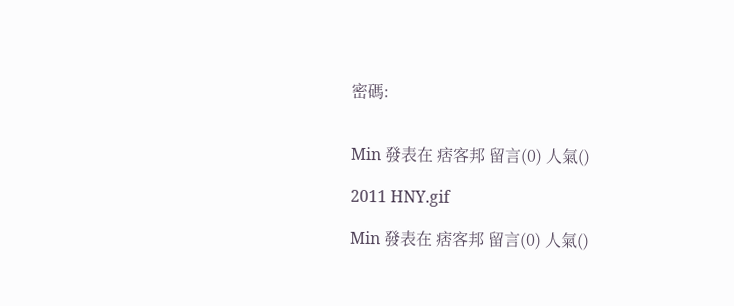密碼:


Min 發表在 痞客邦 留言(0) 人氣()

2011 HNY.gif

Min 發表在 痞客邦 留言(0) 人氣()